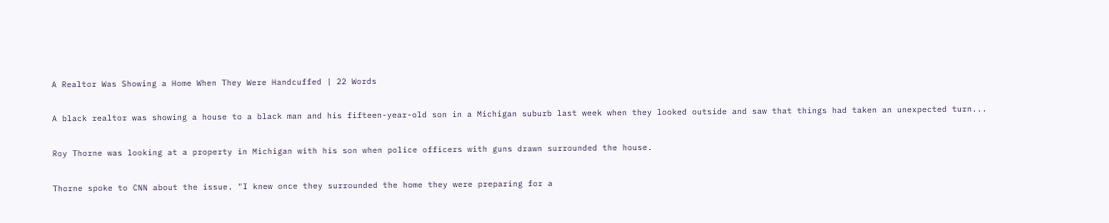A Realtor Was Showing a Home When They Were Handcuffed | 22 Words

A black realtor was showing a house to a black man and his fifteen-year-old son in a Michigan suburb last week when they looked outside and saw that things had taken an unexpected turn...

Roy Thorne was looking at a property in Michigan with his son when police officers with guns drawn surrounded the house.

Thorne spoke to CNN about the issue. "I knew once they surrounded the home they were preparing for a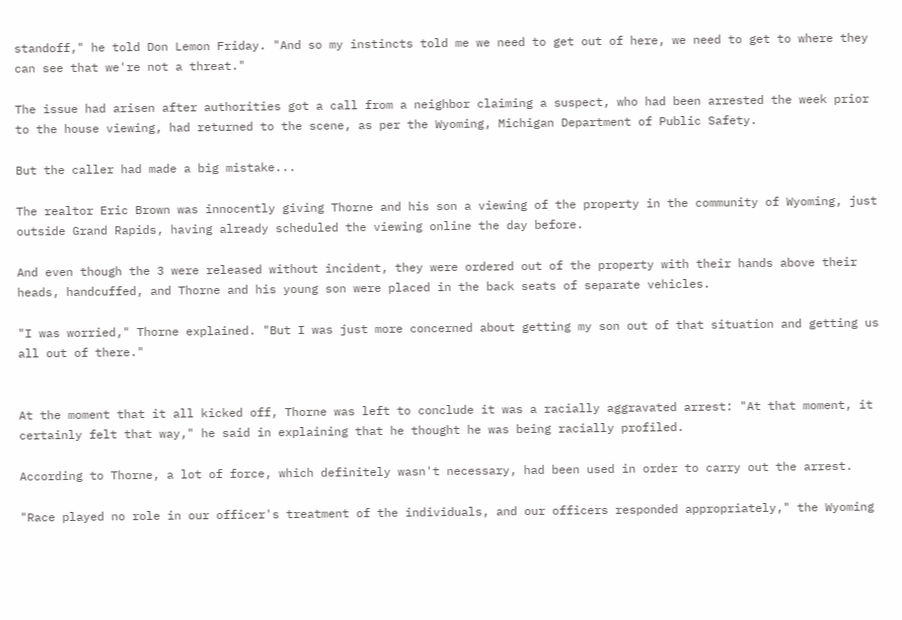standoff," he told Don Lemon Friday. "And so my instincts told me we need to get out of here, we need to get to where they can see that we're not a threat."

The issue had arisen after authorities got a call from a neighbor claiming a suspect, who had been arrested the week prior to the house viewing, had returned to the scene, as per the Wyoming, Michigan Department of Public Safety.

But the caller had made a big mistake...

The realtor Eric Brown was innocently giving Thorne and his son a viewing of the property in the community of Wyoming, just outside Grand Rapids, having already scheduled the viewing online the day before.

And even though the 3 were released without incident, they were ordered out of the property with their hands above their heads, handcuffed, and Thorne and his young son were placed in the back seats of separate vehicles.

"I was worried," Thorne explained. "But I was just more concerned about getting my son out of that situation and getting us all out of there."


At the moment that it all kicked off, Thorne was left to conclude it was a racially aggravated arrest: "At that moment, it certainly felt that way," he said in explaining that he thought he was being racially profiled.

According to Thorne, a lot of force, which definitely wasn't necessary, had been used in order to carry out the arrest.

"Race played no role in our officer's treatment of the individuals, and our officers responded appropriately," the Wyoming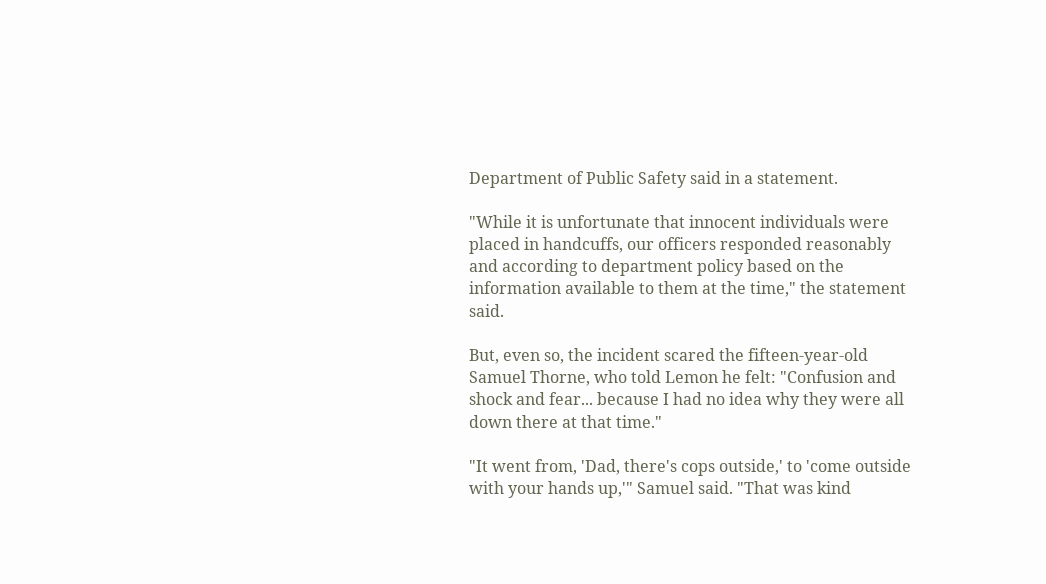Department of Public Safety said in a statement.

"While it is unfortunate that innocent individuals were placed in handcuffs, our officers responded reasonably and according to department policy based on the information available to them at the time," the statement said.

But, even so, the incident scared the fifteen-year-old Samuel Thorne, who told Lemon he felt: "Confusion and shock and fear... because I had no idea why they were all down there at that time."

"It went from, 'Dad, there's cops outside,' to 'come outside with your hands up,'" Samuel said. "That was kind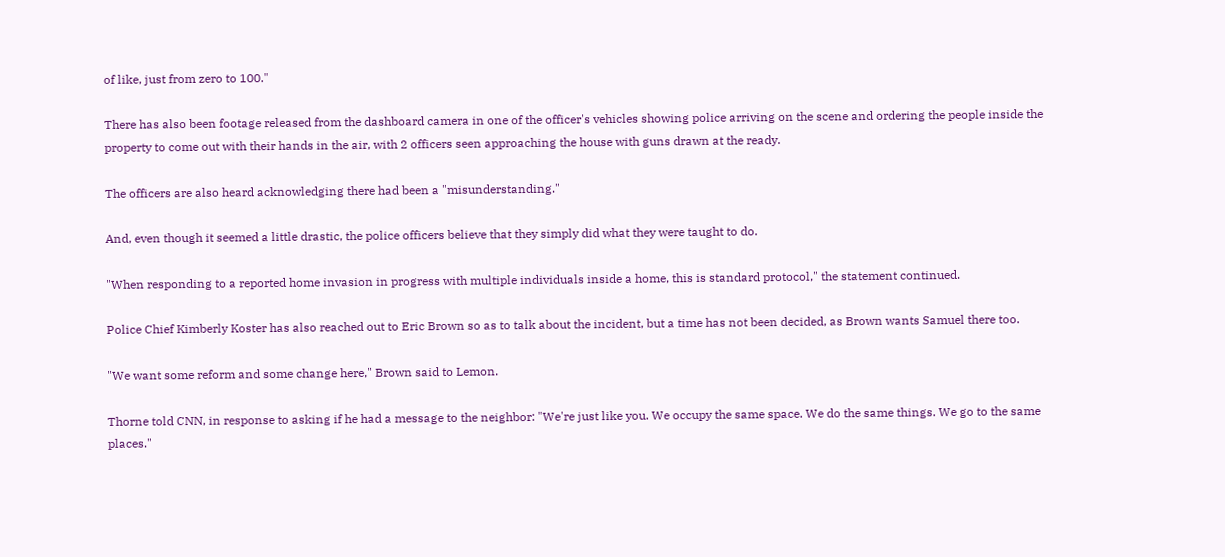of like, just from zero to 100."

There has also been footage released from the dashboard camera in one of the officer's vehicles showing police arriving on the scene and ordering the people inside the property to come out with their hands in the air, with 2 officers seen approaching the house with guns drawn at the ready.

The officers are also heard acknowledging there had been a "misunderstanding."

And, even though it seemed a little drastic, the police officers believe that they simply did what they were taught to do.

"When responding to a reported home invasion in progress with multiple individuals inside a home, this is standard protocol," the statement continued.

Police Chief Kimberly Koster has also reached out to Eric Brown so as to talk about the incident, but a time has not been decided, as Brown wants Samuel there too.

"We want some reform and some change here," Brown said to Lemon.

Thorne told CNN, in response to asking if he had a message to the neighbor: "We're just like you. We occupy the same space. We do the same things. We go to the same places."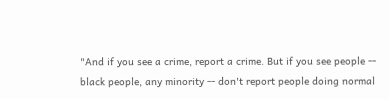"And if you see a crime, report a crime. But if you see people -- black people, any minority -- don't report people doing normal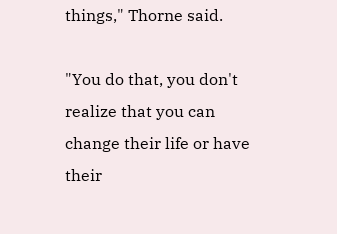things," Thorne said.

"You do that, you don't realize that you can change their life or have their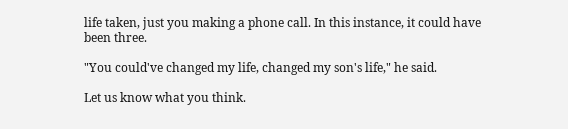life taken, just you making a phone call. In this instance, it could have been three.

"You could've changed my life, changed my son's life," he said.

Let us know what you think.